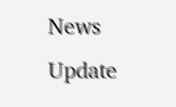News Update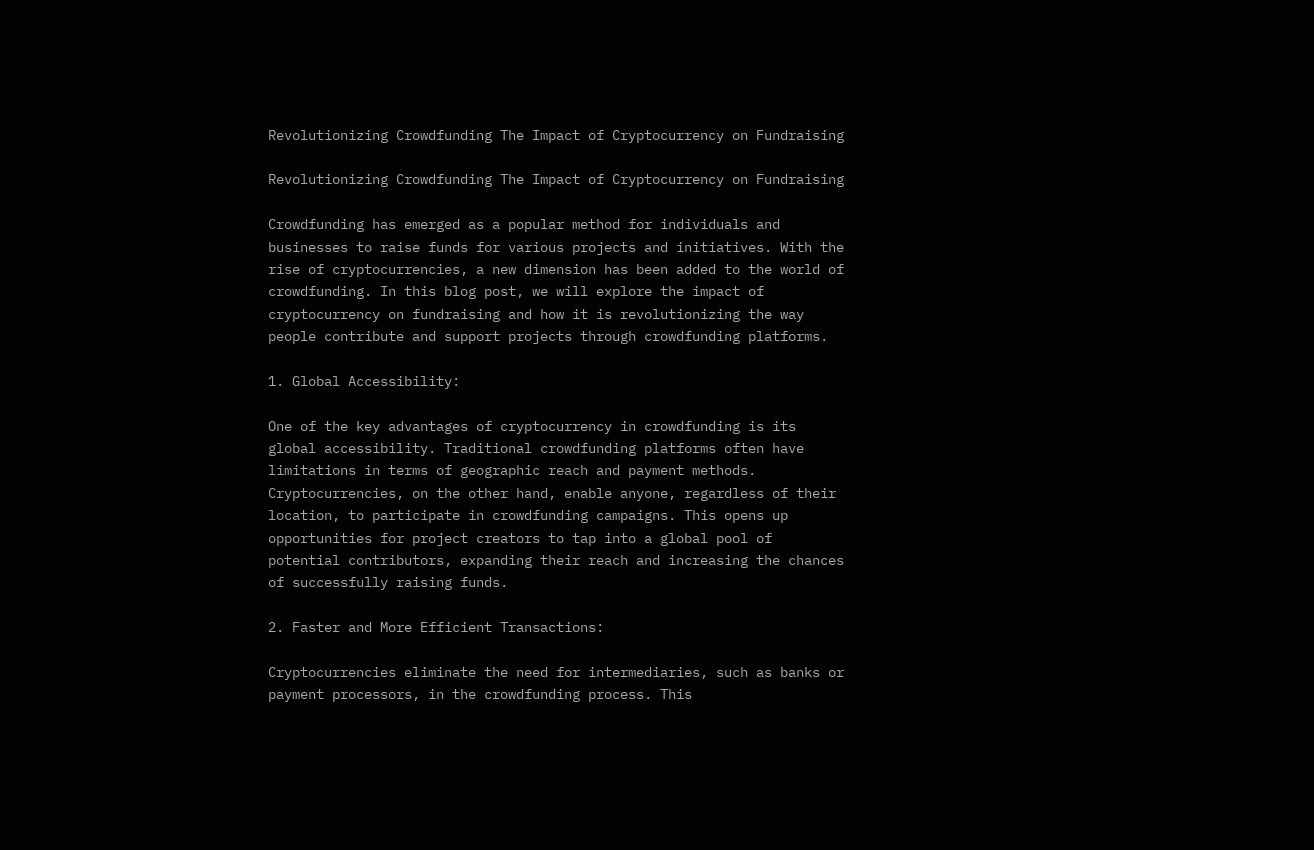Revolutionizing Crowdfunding The Impact of Cryptocurrency on Fundraising

Revolutionizing Crowdfunding The Impact of Cryptocurrency on Fundraising

Crowdfunding has emerged as a popular method for individuals and businesses to raise funds for various projects and initiatives. With the rise of cryptocurrencies, a new dimension has been added to the world of crowdfunding. In this blog post, we will explore the impact of cryptocurrency on fundraising and how it is revolutionizing the way people contribute and support projects through crowdfunding platforms.

1. Global Accessibility:

One of the key advantages of cryptocurrency in crowdfunding is its global accessibility. Traditional crowdfunding platforms often have limitations in terms of geographic reach and payment methods. Cryptocurrencies, on the other hand, enable anyone, regardless of their location, to participate in crowdfunding campaigns. This opens up opportunities for project creators to tap into a global pool of potential contributors, expanding their reach and increasing the chances of successfully raising funds.

2. Faster and More Efficient Transactions:

Cryptocurrencies eliminate the need for intermediaries, such as banks or payment processors, in the crowdfunding process. This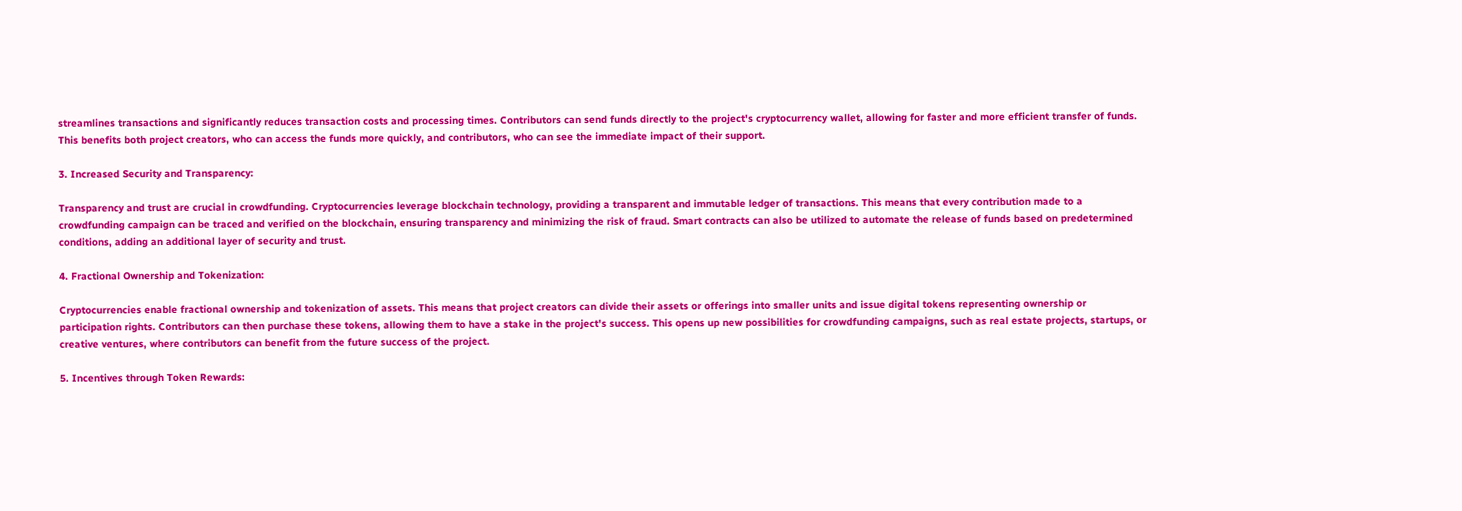streamlines transactions and significantly reduces transaction costs and processing times. Contributors can send funds directly to the project's cryptocurrency wallet, allowing for faster and more efficient transfer of funds. This benefits both project creators, who can access the funds more quickly, and contributors, who can see the immediate impact of their support.

3. Increased Security and Transparency:

Transparency and trust are crucial in crowdfunding. Cryptocurrencies leverage blockchain technology, providing a transparent and immutable ledger of transactions. This means that every contribution made to a crowdfunding campaign can be traced and verified on the blockchain, ensuring transparency and minimizing the risk of fraud. Smart contracts can also be utilized to automate the release of funds based on predetermined conditions, adding an additional layer of security and trust.

4. Fractional Ownership and Tokenization:

Cryptocurrencies enable fractional ownership and tokenization of assets. This means that project creators can divide their assets or offerings into smaller units and issue digital tokens representing ownership or participation rights. Contributors can then purchase these tokens, allowing them to have a stake in the project's success. This opens up new possibilities for crowdfunding campaigns, such as real estate projects, startups, or creative ventures, where contributors can benefit from the future success of the project.

5. Incentives through Token Rewards: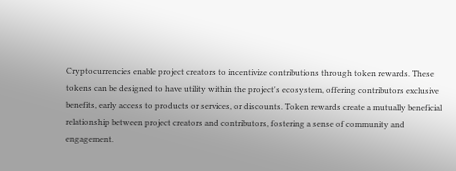Cryptocurrencies enable project creators to incentivize contributions through token rewards. These tokens can be designed to have utility within the project's ecosystem, offering contributors exclusive benefits, early access to products or services, or discounts. Token rewards create a mutually beneficial relationship between project creators and contributors, fostering a sense of community and engagement.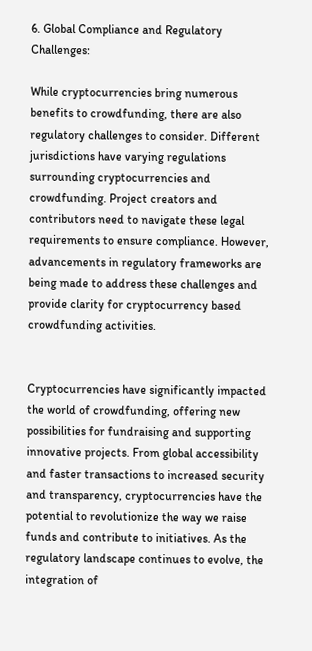6. Global Compliance and Regulatory Challenges:

While cryptocurrencies bring numerous benefits to crowdfunding, there are also regulatory challenges to consider. Different jurisdictions have varying regulations surrounding cryptocurrencies and crowdfunding. Project creators and contributors need to navigate these legal requirements to ensure compliance. However, advancements in regulatory frameworks are being made to address these challenges and provide clarity for cryptocurrency based crowdfunding activities.


Cryptocurrencies have significantly impacted the world of crowdfunding, offering new possibilities for fundraising and supporting innovative projects. From global accessibility and faster transactions to increased security and transparency, cryptocurrencies have the potential to revolutionize the way we raise funds and contribute to initiatives. As the regulatory landscape continues to evolve, the integration of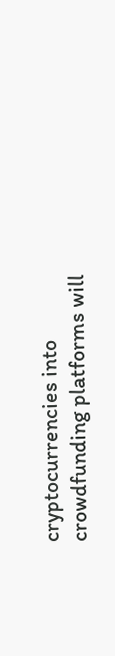cryptocurrencies into crowdfunding platforms will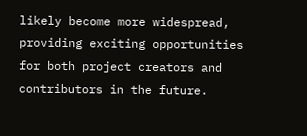likely become more widespread, providing exciting opportunities for both project creators and contributors in the future.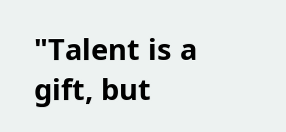"Talent is a gift, but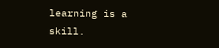learning is a skill.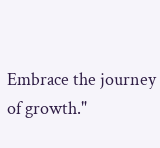Embrace the journey of growth."